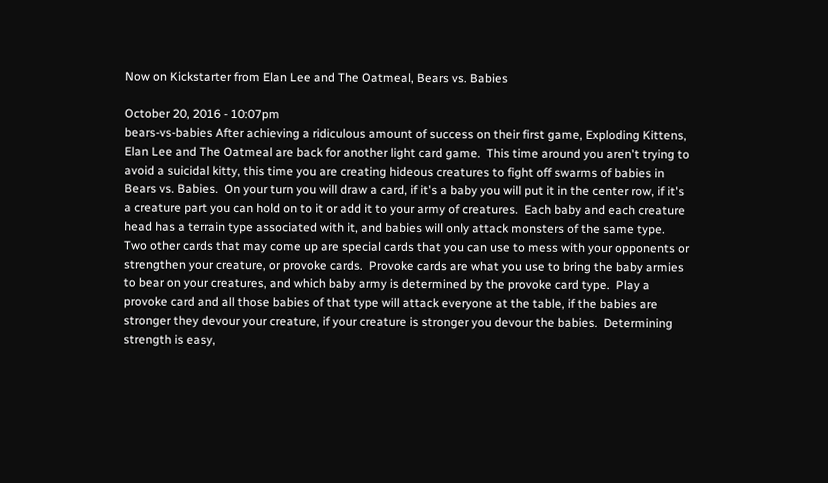Now on Kickstarter from Elan Lee and The Oatmeal, Bears vs. Babies

October 20, 2016 - 10:07pm
bears-vs-babies After achieving a ridiculous amount of success on their first game, Exploding Kittens, Elan Lee and The Oatmeal are back for another light card game.  This time around you aren't trying to avoid a suicidal kitty, this time you are creating hideous creatures to fight off swarms of babies in Bears vs. Babies.  On your turn you will draw a card, if it's a baby you will put it in the center row, if it's a creature part you can hold on to it or add it to your army of creatures.  Each baby and each creature head has a terrain type associated with it, and babies will only attack monsters of the same type.  Two other cards that may come up are special cards that you can use to mess with your opponents or strengthen your creature, or provoke cards.  Provoke cards are what you use to bring the baby armies to bear on your creatures, and which baby army is determined by the provoke card type.  Play a provoke card and all those babies of that type will attack everyone at the table, if the babies are stronger they devour your creature, if your creature is stronger you devour the babies.  Determining strength is easy,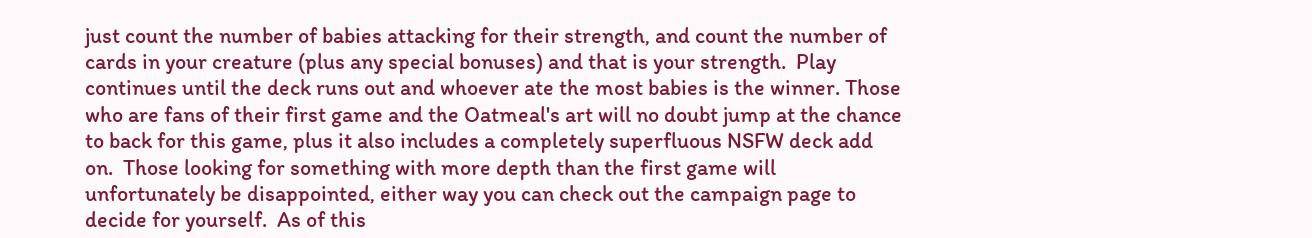just count the number of babies attacking for their strength, and count the number of cards in your creature (plus any special bonuses) and that is your strength.  Play continues until the deck runs out and whoever ate the most babies is the winner. Those who are fans of their first game and the Oatmeal's art will no doubt jump at the chance to back for this game, plus it also includes a completely superfluous NSFW deck add on.  Those looking for something with more depth than the first game will unfortunately be disappointed, either way you can check out the campaign page to decide for yourself.  As of this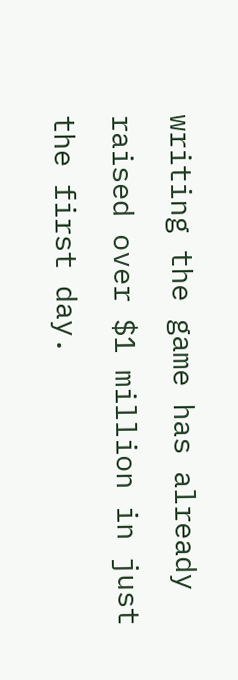writing the game has already raised over $1 million in just the first day.